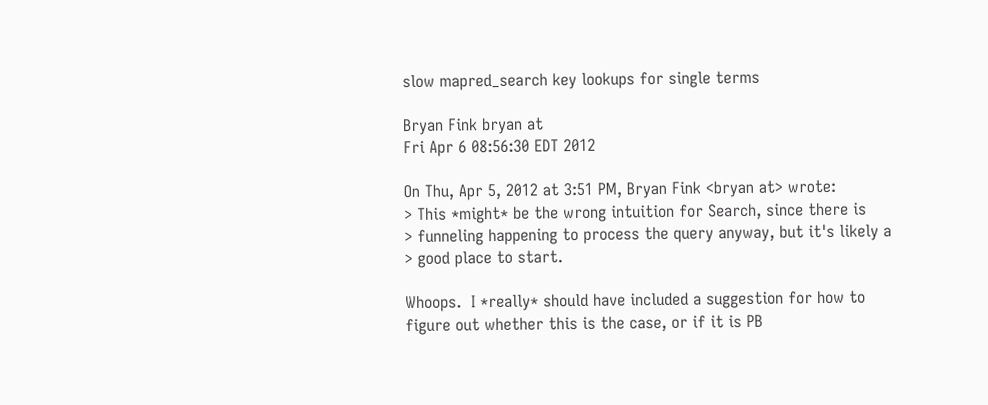slow mapred_search key lookups for single terms

Bryan Fink bryan at
Fri Apr 6 08:56:30 EDT 2012

On Thu, Apr 5, 2012 at 3:51 PM, Bryan Fink <bryan at> wrote:
> This *might* be the wrong intuition for Search, since there is
> funneling happening to process the query anyway, but it's likely a
> good place to start.

Whoops.  I *really* should have included a suggestion for how to
figure out whether this is the case, or if it is PB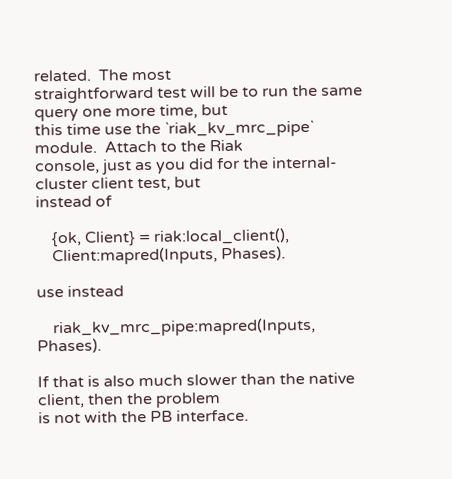related.  The most
straightforward test will be to run the same query one more time, but
this time use the `riak_kv_mrc_pipe` module.  Attach to the Riak
console, just as you did for the internal-cluster client test, but
instead of

    {ok, Client} = riak:local_client(),
    Client:mapred(Inputs, Phases).

use instead

    riak_kv_mrc_pipe:mapred(Inputs, Phases).

If that is also much slower than the native client, then the problem
is not with the PB interface.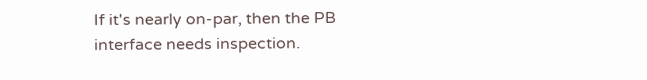If it's nearly on-par, then the PB
interface needs inspection.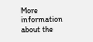More information about the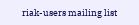riak-users mailing list